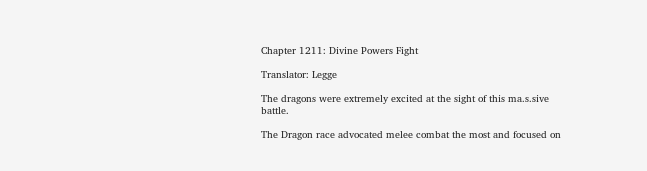Chapter 1211: Divine Powers Fight

Translator: Legge

The dragons were extremely excited at the sight of this ma.s.sive battle.

The Dragon race advocated melee combat the most and focused on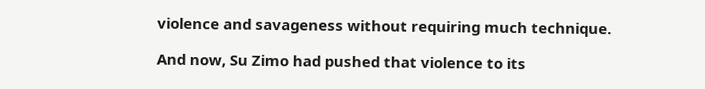violence and savageness without requiring much technique.

And now, Su Zimo had pushed that violence to its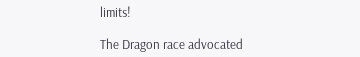limits!

The Dragon race advocated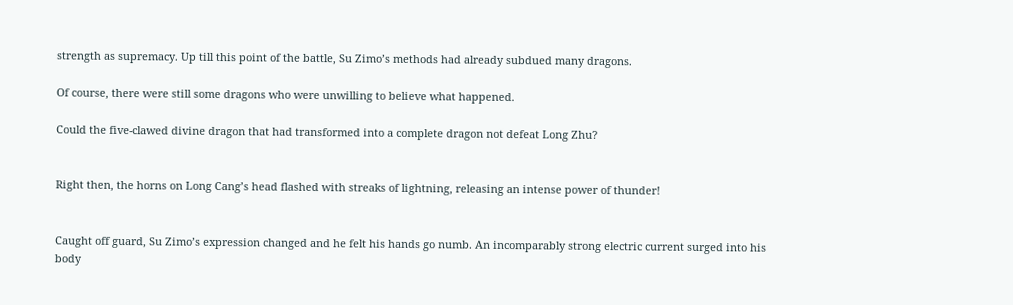strength as supremacy. Up till this point of the battle, Su Zimo’s methods had already subdued many dragons.

Of course, there were still some dragons who were unwilling to believe what happened.

Could the five-clawed divine dragon that had transformed into a complete dragon not defeat Long Zhu?


Right then, the horns on Long Cang’s head flashed with streaks of lightning, releasing an intense power of thunder!


Caught off guard, Su Zimo’s expression changed and he felt his hands go numb. An incomparably strong electric current surged into his body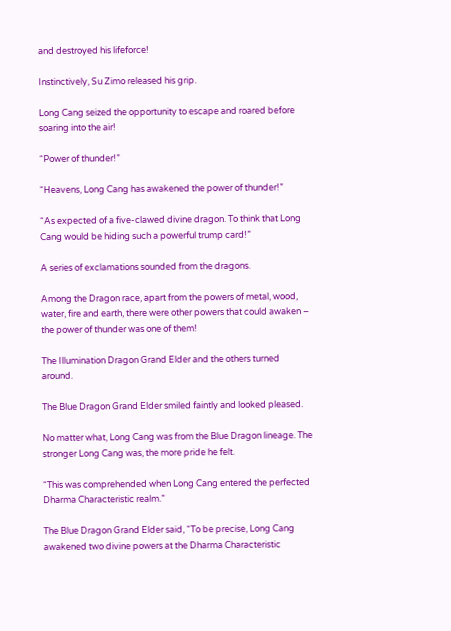and destroyed his lifeforce!

Instinctively, Su Zimo released his grip.

Long Cang seized the opportunity to escape and roared before soaring into the air!

“Power of thunder!”

“Heavens, Long Cang has awakened the power of thunder!”

“As expected of a five-clawed divine dragon. To think that Long Cang would be hiding such a powerful trump card!”

A series of exclamations sounded from the dragons.

Among the Dragon race, apart from the powers of metal, wood, water, fire and earth, there were other powers that could awaken – the power of thunder was one of them!

The Illumination Dragon Grand Elder and the others turned around.

The Blue Dragon Grand Elder smiled faintly and looked pleased.

No matter what, Long Cang was from the Blue Dragon lineage. The stronger Long Cang was, the more pride he felt.

“This was comprehended when Long Cang entered the perfected Dharma Characteristic realm.”

The Blue Dragon Grand Elder said, “To be precise, Long Cang awakened two divine powers at the Dharma Characteristic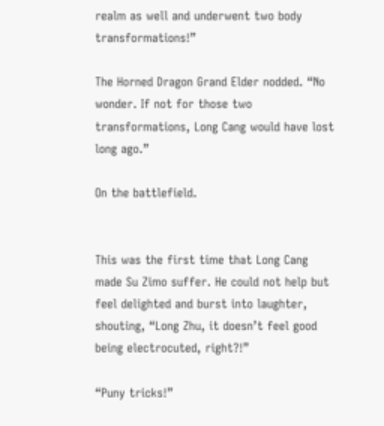realm as well and underwent two body transformations!”

The Horned Dragon Grand Elder nodded. “No wonder. If not for those two transformations, Long Cang would have lost long ago.”

On the battlefield.


This was the first time that Long Cang made Su Zimo suffer. He could not help but feel delighted and burst into laughter, shouting, “Long Zhu, it doesn’t feel good being electrocuted, right?!”

“Puny tricks!”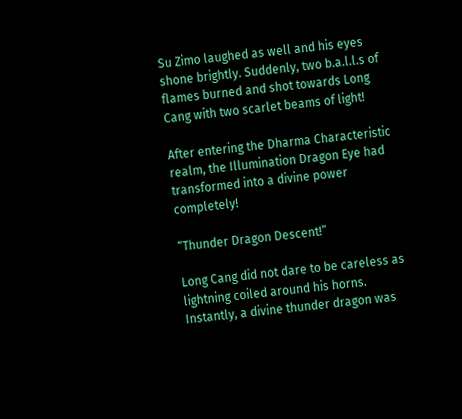Su Zimo laughed as well and his eyes shone brightly. Suddenly, two b.a.l.l.s of flames burned and shot towards Long Cang with two scarlet beams of light!

After entering the Dharma Characteristic realm, the Illumination Dragon Eye had transformed into a divine power completely!

“Thunder Dragon Descent!”

Long Cang did not dare to be careless as lightning coiled around his horns. Instantly, a divine thunder dragon was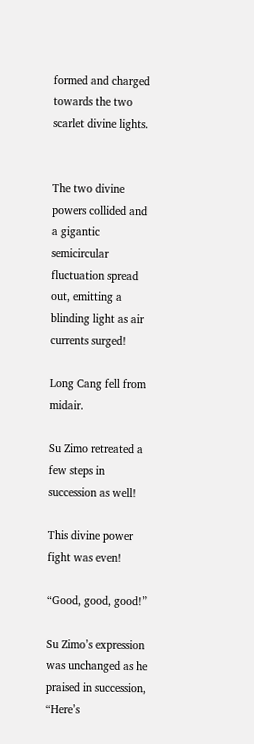formed and charged towards the two scarlet divine lights.


The two divine powers collided and a gigantic semicircular fluctuation spread out, emitting a blinding light as air currents surged!

Long Cang fell from midair.

Su Zimo retreated a few steps in succession as well!

This divine power fight was even!

“Good, good, good!”

Su Zimo’s expression was unchanged as he praised in succession, “Here’s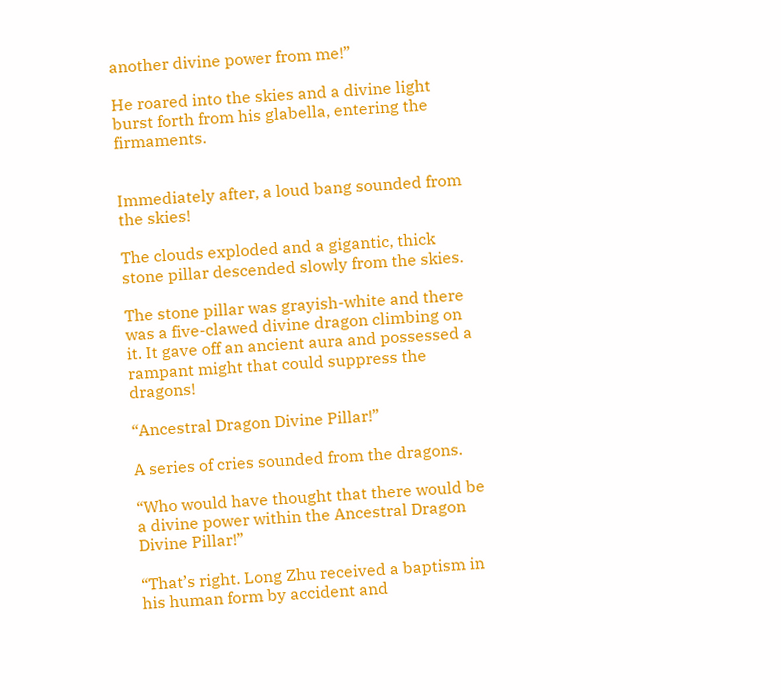another divine power from me!”

He roared into the skies and a divine light burst forth from his glabella, entering the firmaments.


Immediately after, a loud bang sounded from the skies!

The clouds exploded and a gigantic, thick stone pillar descended slowly from the skies.

The stone pillar was grayish-white and there was a five-clawed divine dragon climbing on it. It gave off an ancient aura and possessed a rampant might that could suppress the dragons!

“Ancestral Dragon Divine Pillar!”

A series of cries sounded from the dragons.

“Who would have thought that there would be a divine power within the Ancestral Dragon Divine Pillar!”

“That’s right. Long Zhu received a baptism in his human form by accident and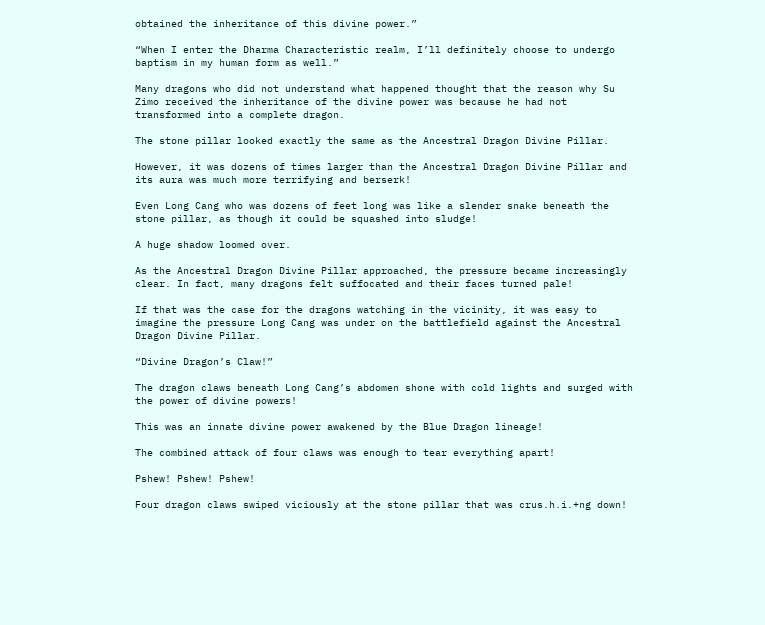obtained the inheritance of this divine power.”

“When I enter the Dharma Characteristic realm, I’ll definitely choose to undergo baptism in my human form as well.”

Many dragons who did not understand what happened thought that the reason why Su Zimo received the inheritance of the divine power was because he had not transformed into a complete dragon.

The stone pillar looked exactly the same as the Ancestral Dragon Divine Pillar.

However, it was dozens of times larger than the Ancestral Dragon Divine Pillar and its aura was much more terrifying and berserk!

Even Long Cang who was dozens of feet long was like a slender snake beneath the stone pillar, as though it could be squashed into sludge!

A huge shadow loomed over.

As the Ancestral Dragon Divine Pillar approached, the pressure became increasingly clear. In fact, many dragons felt suffocated and their faces turned pale!

If that was the case for the dragons watching in the vicinity, it was easy to imagine the pressure Long Cang was under on the battlefield against the Ancestral Dragon Divine Pillar.

“Divine Dragon’s Claw!”

The dragon claws beneath Long Cang’s abdomen shone with cold lights and surged with the power of divine powers!

This was an innate divine power awakened by the Blue Dragon lineage!

The combined attack of four claws was enough to tear everything apart!

Pshew! Pshew! Pshew!

Four dragon claws swiped viciously at the stone pillar that was crus.h.i.+ng down!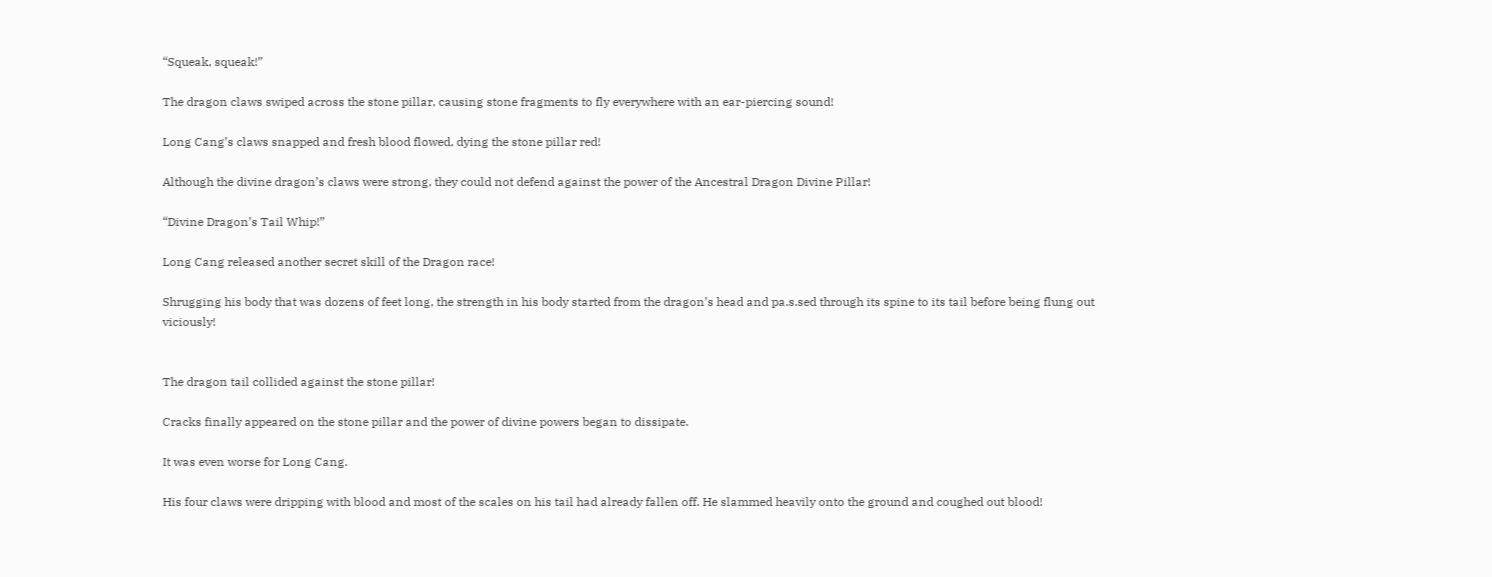“Squeak, squeak!”

The dragon claws swiped across the stone pillar, causing stone fragments to fly everywhere with an ear-piercing sound!

Long Cang’s claws snapped and fresh blood flowed, dying the stone pillar red!

Although the divine dragon’s claws were strong, they could not defend against the power of the Ancestral Dragon Divine Pillar!

“Divine Dragon’s Tail Whip!”

Long Cang released another secret skill of the Dragon race!

Shrugging his body that was dozens of feet long, the strength in his body started from the dragon’s head and pa.s.sed through its spine to its tail before being flung out viciously!


The dragon tail collided against the stone pillar!

Cracks finally appeared on the stone pillar and the power of divine powers began to dissipate.

It was even worse for Long Cang.

His four claws were dripping with blood and most of the scales on his tail had already fallen off. He slammed heavily onto the ground and coughed out blood!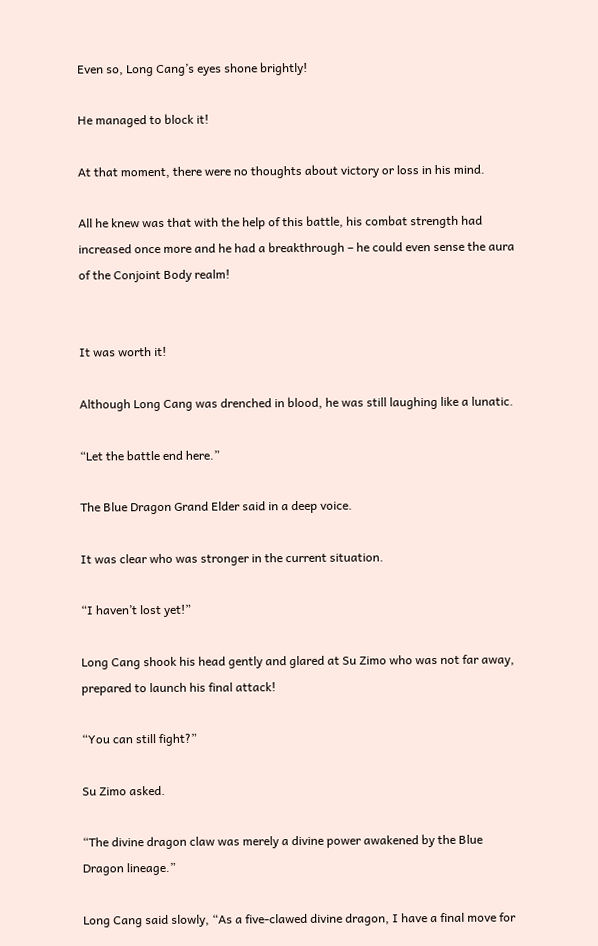Even so, Long Cang’s eyes shone brightly!

He managed to block it!

At that moment, there were no thoughts about victory or loss in his mind.

All he knew was that with the help of this battle, his combat strength had increased once more and he had a breakthrough – he could even sense the aura of the Conjoint Body realm!


It was worth it!

Although Long Cang was drenched in blood, he was still laughing like a lunatic.

“Let the battle end here.”

The Blue Dragon Grand Elder said in a deep voice.

It was clear who was stronger in the current situation.

“I haven’t lost yet!”

Long Cang shook his head gently and glared at Su Zimo who was not far away, prepared to launch his final attack!

“You can still fight?”

Su Zimo asked.

“The divine dragon claw was merely a divine power awakened by the Blue Dragon lineage.”

Long Cang said slowly, “As a five-clawed divine dragon, I have a final move for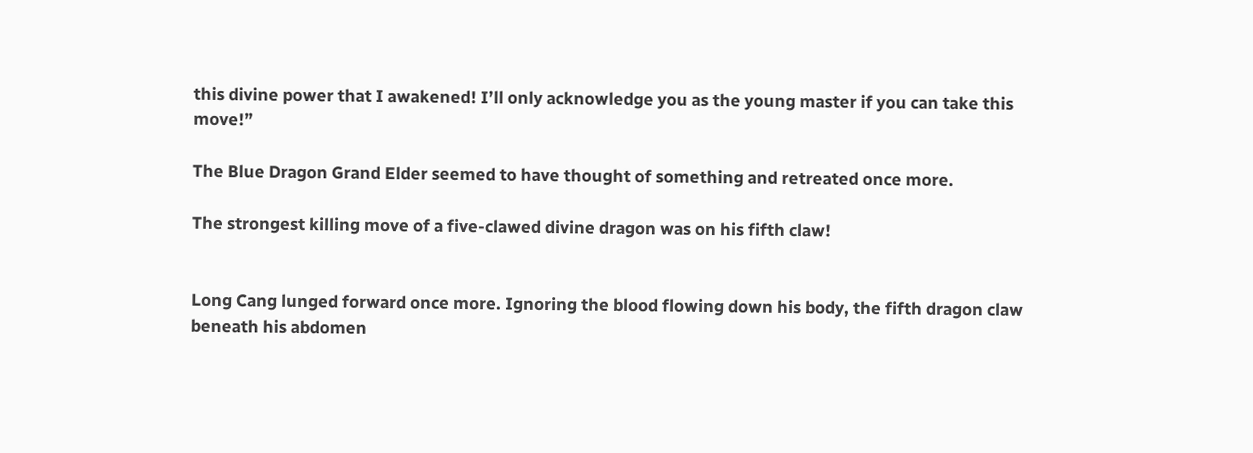this divine power that I awakened! I’ll only acknowledge you as the young master if you can take this move!”

The Blue Dragon Grand Elder seemed to have thought of something and retreated once more.

The strongest killing move of a five-clawed divine dragon was on his fifth claw!


Long Cang lunged forward once more. Ignoring the blood flowing down his body, the fifth dragon claw beneath his abdomen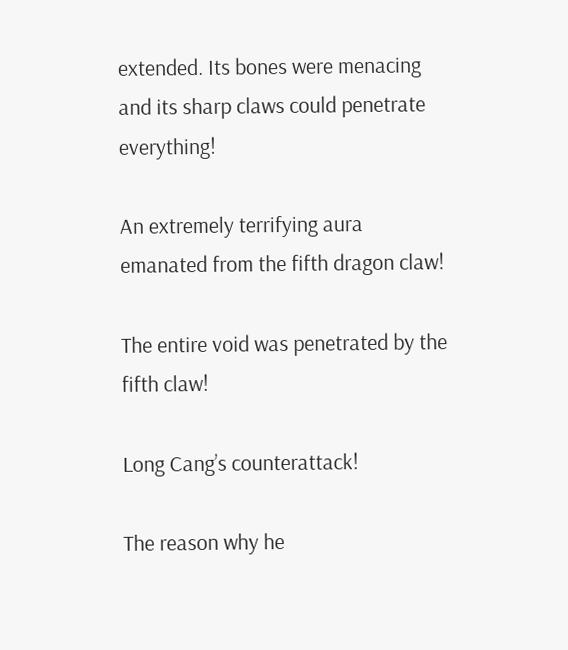extended. Its bones were menacing and its sharp claws could penetrate everything!

An extremely terrifying aura emanated from the fifth dragon claw!

The entire void was penetrated by the fifth claw!

Long Cang’s counterattack!

The reason why he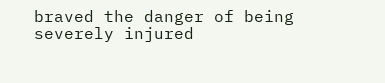braved the danger of being severely injured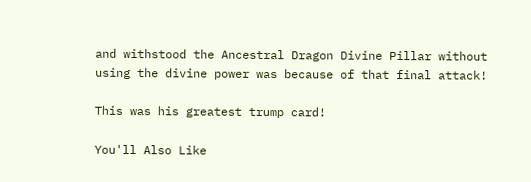and withstood the Ancestral Dragon Divine Pillar without using the divine power was because of that final attack!

This was his greatest trump card!

You'll Also Like